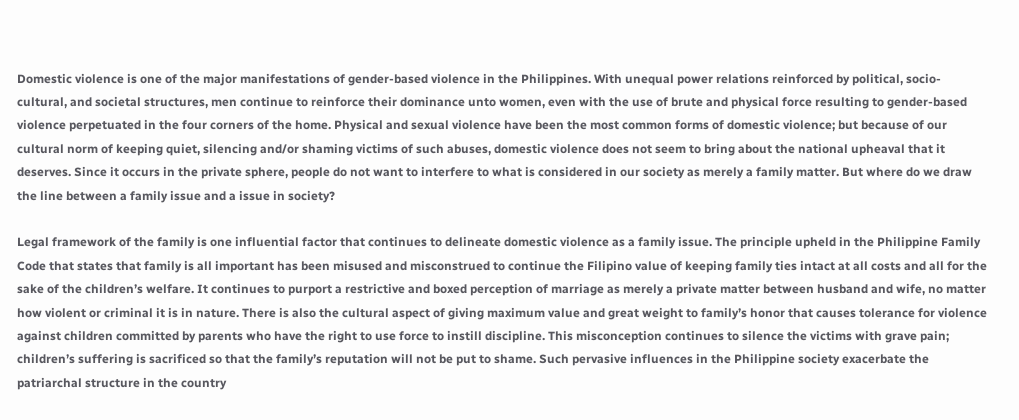Domestic violence is one of the major manifestations of gender-based violence in the Philippines. With unequal power relations reinforced by political, socio-cultural, and societal structures, men continue to reinforce their dominance unto women, even with the use of brute and physical force resulting to gender-based violence perpetuated in the four corners of the home. Physical and sexual violence have been the most common forms of domestic violence; but because of our cultural norm of keeping quiet, silencing and/or shaming victims of such abuses, domestic violence does not seem to bring about the national upheaval that it deserves. Since it occurs in the private sphere, people do not want to interfere to what is considered in our society as merely a family matter. But where do we draw the line between a family issue and a issue in society?

Legal framework of the family is one influential factor that continues to delineate domestic violence as a family issue. The principle upheld in the Philippine Family Code that states that family is all important has been misused and misconstrued to continue the Filipino value of keeping family ties intact at all costs and all for the sake of the children’s welfare. It continues to purport a restrictive and boxed perception of marriage as merely a private matter between husband and wife, no matter how violent or criminal it is in nature. There is also the cultural aspect of giving maximum value and great weight to family’s honor that causes tolerance for violence against children committed by parents who have the right to use force to instill discipline. This misconception continues to silence the victims with grave pain; children’s suffering is sacrificed so that the family’s reputation will not be put to shame. Such pervasive influences in the Philippine society exacerbate the patriarchal structure in the country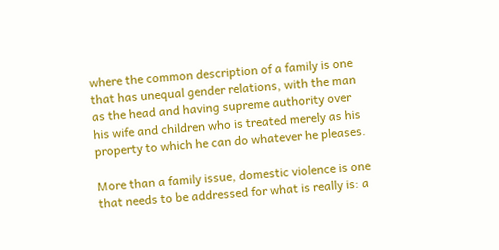where the common description of a family is one that has unequal gender relations, with the man as the head and having supreme authority over his wife and children who is treated merely as his property to which he can do whatever he pleases.

More than a family issue, domestic violence is one that needs to be addressed for what is really is: a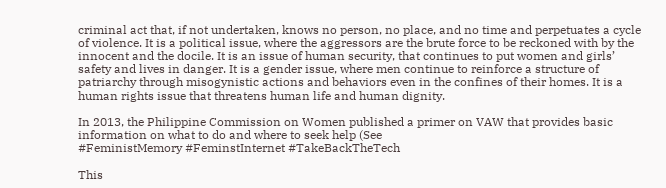criminal act that, if not undertaken, knows no person, no place, and no time and perpetuates a cycle of violence. It is a political issue, where the aggressors are the brute force to be reckoned with by the innocent and the docile. It is an issue of human security, that continues to put women and girls’ safety and lives in danger. It is a gender issue, where men continue to reinforce a structure of patriarchy through misogynistic actions and behaviors even in the confines of their homes. It is a human rights issue that threatens human life and human dignity.

In 2013, the Philippine Commission on Women published a primer on VAW that provides basic information on what to do and where to seek help (See
#FeministMemory #FeminstInternet #TakeBackTheTech

This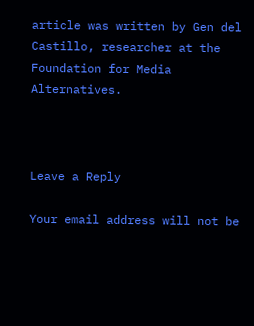article was written by Gen del Castillo, researcher at the Foundation for Media Alternatives.



Leave a Reply

Your email address will not be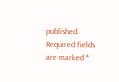published. Required fields are marked *